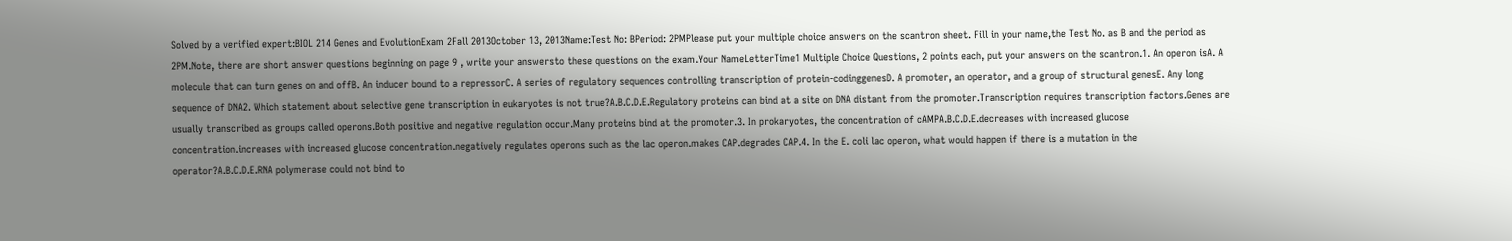Solved by a verified expert:BIOL 214 Genes and EvolutionExam 2Fall 2013October 13, 2013Name:Test No: BPeriod: 2PMPlease put your multiple choice answers on the scantron sheet. Fill in your name,the Test No. as B and the period as 2PM.Note, there are short answer questions beginning on page 9 , write your answersto these questions on the exam.Your NameLetterTime1 Multiple Choice Questions, 2 points each, put your answers on the scantron.1. An operon isA. A molecule that can turn genes on and offB. An inducer bound to a repressorC. A series of regulatory sequences controlling transcription of protein-codinggenesD. A promoter, an operator, and a group of structural genesE. Any long sequence of DNA2. Which statement about selective gene transcription in eukaryotes is not true?A.B.C.D.E.Regulatory proteins can bind at a site on DNA distant from the promoter.Transcription requires transcription factors.Genes are usually transcribed as groups called operons.Both positive and negative regulation occur.Many proteins bind at the promoter.3. In prokaryotes, the concentration of cAMPA.B.C.D.E.decreases with increased glucose concentration.increases with increased glucose concentration.negatively regulates operons such as the lac operon.makes CAP.degrades CAP.4. In the E. coli lac operon, what would happen if there is a mutation in the operator?A.B.C.D.E.RNA polymerase could not bind to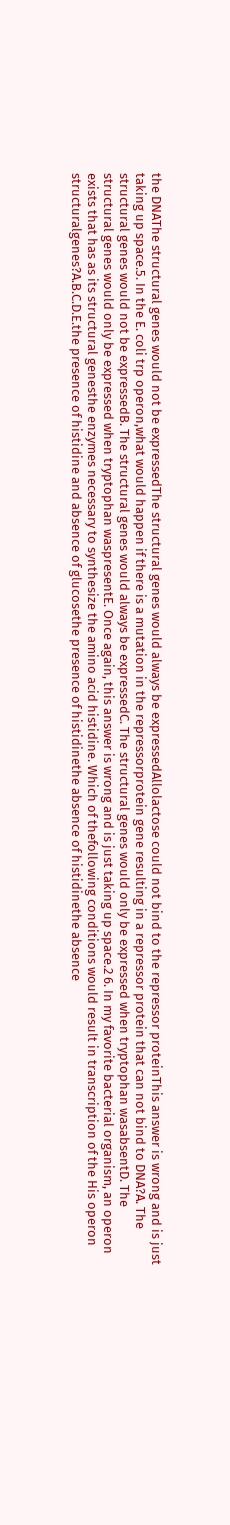the DNAThe structural genes would not be expressedThe structural genes would always be expressedAllolactose could not bind to the repressor proteinThis answer is wrong and is just taking up space.5. In the E. coli trp operon,what would happen if there is a mutation in the repressorprotein gene resulting in a repressor protein that can not bind to DNA?A. The structural genes would not be expressedB. The structural genes would always be expressedC. The structural genes would only be expressed when tryptophan wasabsentD. The structural genes would only be expressed when tryptophan waspresentE. Once again, this answer is wrong and is just taking up space.2 6. In my favorite bacterial organism, an operon exists that has as its structural genesthe enzymes necessary to synthesize the amino acid histidine. Which of thefollowing conditions would result in transcription of the His operon structuralgenes?A.B.C.D.E.the presence of histidine and absence of glucosethe presence of histidinethe absence of histidinethe absence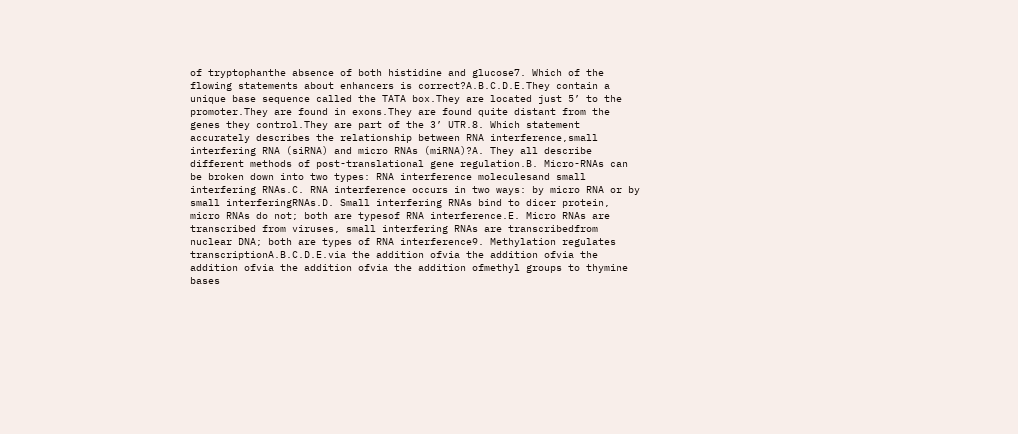of tryptophanthe absence of both histidine and glucose7. Which of the flowing statements about enhancers is correct?A.B.C.D.E.They contain a unique base sequence called the TATA box.They are located just 5’ to the promoter.They are found in exons.They are found quite distant from the genes they control.They are part of the 3’ UTR.8. Which statement accurately describes the relationship between RNA interference,small interfering RNA (siRNA) and micro RNAs (miRNA)?A. They all describe different methods of post-translational gene regulation.B. Micro-RNAs can be broken down into two types: RNA interference moleculesand small interfering RNAs.C. RNA interference occurs in two ways: by micro RNA or by small interferingRNAs.D. Small interfering RNAs bind to dicer protein, micro RNAs do not; both are typesof RNA interference.E. Micro RNAs are transcribed from viruses, small interfering RNAs are transcribedfrom nuclear DNA; both are types of RNA interference9. Methylation regulates transcriptionA.B.C.D.E.via the addition ofvia the addition ofvia the addition ofvia the addition ofvia the addition ofmethyl groups to thymine bases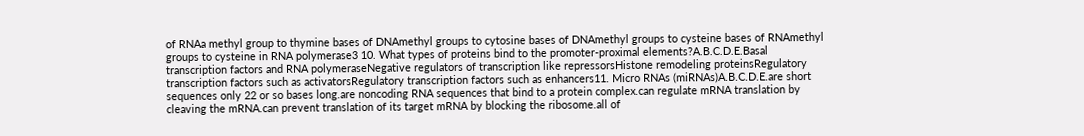of RNAa methyl group to thymine bases of DNAmethyl groups to cytosine bases of DNAmethyl groups to cysteine bases of RNAmethyl groups to cysteine in RNA polymerase3 10. What types of proteins bind to the promoter-proximal elements?A.B.C.D.E.Basal transcription factors and RNA polymeraseNegative regulators of transcription like repressorsHistone remodeling proteinsRegulatory transcription factors such as activatorsRegulatory transcription factors such as enhancers11. Micro RNAs (miRNAs)A.B.C.D.E.are short sequences only 22 or so bases long.are noncoding RNA sequences that bind to a protein complex.can regulate mRNA translation by cleaving the mRNA.can prevent translation of its target mRNA by blocking the ribosome.all of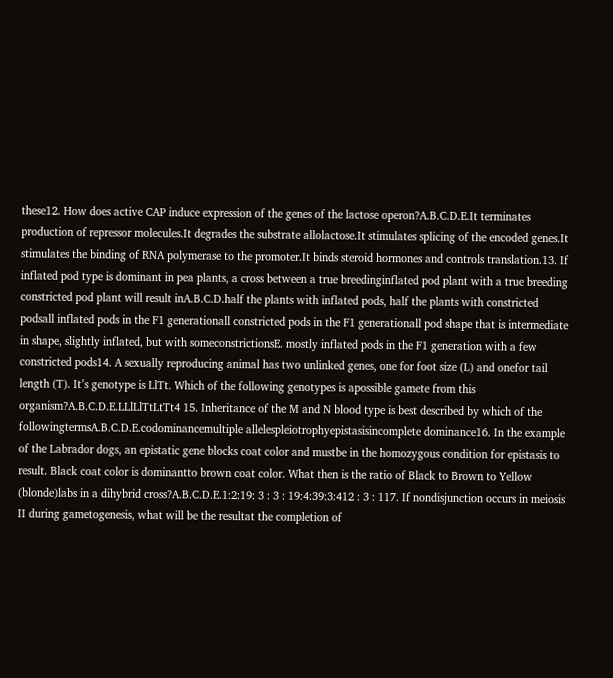these12. How does active CAP induce expression of the genes of the lactose operon?A.B.C.D.E.It terminates production of repressor molecules.It degrades the substrate allolactose.It stimulates splicing of the encoded genes.It stimulates the binding of RNA polymerase to the promoter.It binds steroid hormones and controls translation.13. If inflated pod type is dominant in pea plants, a cross between a true breedinginflated pod plant with a true breeding constricted pod plant will result inA.B.C.D.half the plants with inflated pods, half the plants with constricted podsall inflated pods in the F1 generationall constricted pods in the F1 generationall pod shape that is intermediate in shape, slightly inflated, but with someconstrictionsE. mostly inflated pods in the F1 generation with a few constricted pods14. A sexually reproducing animal has two unlinked genes, one for foot size (L) and onefor tail length (T). It’s genotype is LlTt. Which of the following genotypes is apossible gamete from this organism?A.B.C.D.E.LLlLlTtLtTt4 15. Inheritance of the M and N blood type is best described by which of the followingtermsA.B.C.D.E.codominancemultiple allelespleiotrophyepistasisincomplete dominance16. In the example of the Labrador dogs, an epistatic gene blocks coat color and mustbe in the homozygous condition for epistasis to result. Black coat color is dominantto brown coat color. What then is the ratio of Black to Brown to Yellow (blonde)labs in a dihybrid cross?A.B.C.D.E.1:2:19: 3 : 3 : 19:4:39:3:412 : 3 : 117. If nondisjunction occurs in meiosis II during gametogenesis, what will be the resultat the completion of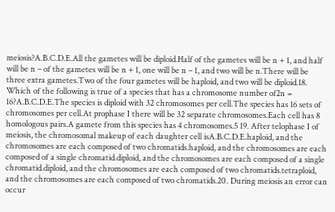meiosis?A.B.C.D.E.All the gametes will be diploid.Half of the gametes will be n + 1, and half will be n – of the gametes will be n + 1, one will be n – 1, and two will be n.There will be three extra gametes.Two of the four gametes will be haploid, and two will be diploid.18. Which of the following is true of a species that has a chromosome number of2n = 16?A.B.C.D.E.The species is diploid with 32 chromosomes per cell.The species has 16 sets of chromosomes per cell.At prophase I there will be 32 separate chromosomes.Each cell has 8 homologous pairs.A gamete from this species has 4 chromosomes.5 19. After telophase I of meiosis, the chromosomal makeup of each daughter cell isA.B.C.D.E.haploid, and the chromosomes are each composed of two chromatids.haploid, and the chromosomes are each composed of a single chromatid.diploid, and the chromosomes are each composed of a single chromatid.diploid, and the chromosomes are each composed of two chromatids.tetraploid, and the chromosomes are each composed of two chromatids.20. During meiosis an error can occur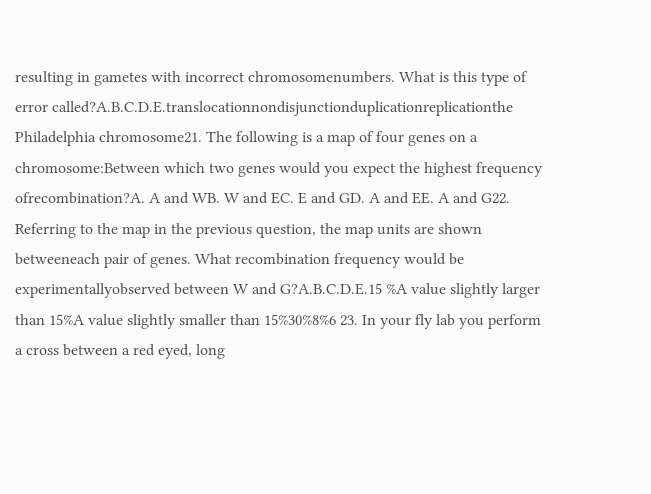resulting in gametes with incorrect chromosomenumbers. What is this type of error called?A.B.C.D.E.translocationnondisjunctionduplicationreplicationthe Philadelphia chromosome21. The following is a map of four genes on a chromosome:Between which two genes would you expect the highest frequency ofrecombination?A. A and WB. W and EC. E and GD. A and EE. A and G22. Referring to the map in the previous question, the map units are shown betweeneach pair of genes. What recombination frequency would be experimentallyobserved between W and G?A.B.C.D.E.15 %A value slightly larger than 15%A value slightly smaller than 15%30%8%6 23. In your fly lab you perform a cross between a red eyed, long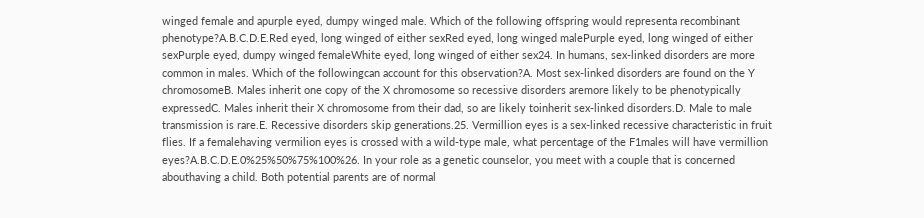winged female and apurple eyed, dumpy winged male. Which of the following offspring would representa recombinant phenotype?A.B.C.D.E.Red eyed, long winged of either sexRed eyed, long winged malePurple eyed, long winged of either sexPurple eyed, dumpy winged femaleWhite eyed, long winged of either sex24. In humans, sex-linked disorders are more common in males. Which of the followingcan account for this observation?A. Most sex-linked disorders are found on the Y chromosomeB. Males inherit one copy of the X chromosome so recessive disorders aremore likely to be phenotypically expressedC. Males inherit their X chromosome from their dad, so are likely toinherit sex-linked disorders.D. Male to male transmission is rare.E. Recessive disorders skip generations.25. Vermillion eyes is a sex-linked recessive characteristic in fruit flies. If a femalehaving vermilion eyes is crossed with a wild-type male, what percentage of the F1males will have vermillion eyes?A.B.C.D.E.0%25%50%75%100%26. In your role as a genetic counselor, you meet with a couple that is concerned abouthaving a child. Both potential parents are of normal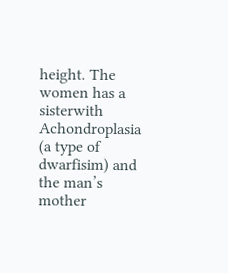height. The women has a sisterwith Achondroplasia (a type of dwarfisim) and the man’s mother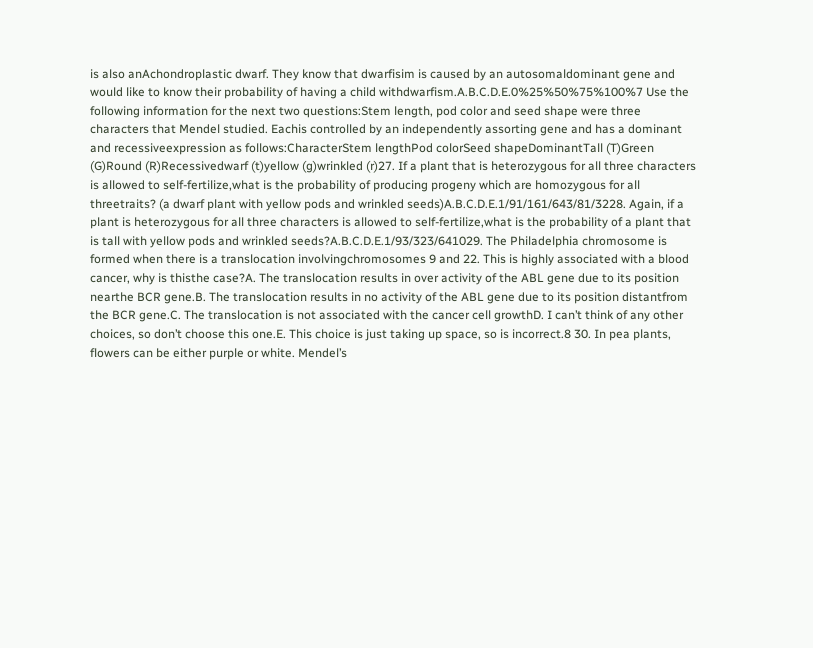is also anAchondroplastic dwarf. They know that dwarfisim is caused by an autosomaldominant gene and would like to know their probability of having a child withdwarfism.A.B.C.D.E.0%25%50%75%100%7 Use the following information for the next two questions:Stem length, pod color and seed shape were three characters that Mendel studied. Eachis controlled by an independently assorting gene and has a dominant and recessiveexpression as follows:CharacterStem lengthPod colorSeed shapeDominantTall (T)Green (G)Round (R)Recessivedwarf (t)yellow (g)wrinkled (r)27. If a plant that is heterozygous for all three characters is allowed to self-fertilize,what is the probability of producing progeny which are homozygous for all threetraits? (a dwarf plant with yellow pods and wrinkled seeds)A.B.C.D.E.1/91/161/643/81/3228. Again, if a plant is heterozygous for all three characters is allowed to self-fertilize,what is the probability of a plant that is tall with yellow pods and wrinkled seeds?A.B.C.D.E.1/93/323/641029. The Philadelphia chromosome is formed when there is a translocation involvingchromosomes 9 and 22. This is highly associated with a blood cancer, why is thisthe case?A. The translocation results in over activity of the ABL gene due to its position nearthe BCR gene.B. The translocation results in no activity of the ABL gene due to its position distantfrom the BCR gene.C. The translocation is not associated with the cancer cell growthD. I can’t think of any other choices, so don’t choose this one.E. This choice is just taking up space, so is incorrect.8 30. In pea plants, flowers can be either purple or white. Mendel’s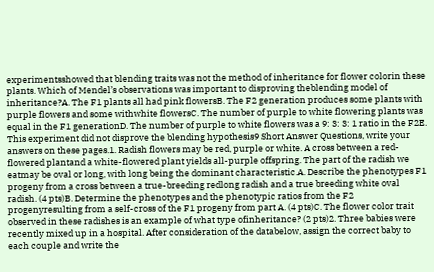experimentsshowed that blending traits was not the method of inheritance for flower colorin these plants. Which of Mendel’s observations was important to disproving theblending model of inheritance?A. The F1 plants all had pink flowersB. The F2 generation produces some plants with purple flowers and some withwhite flowersC. The number of purple to white flowering plants was equal in the F1 generationD. The number of purple to white flowers was a 9: 3: 3: 1 ratio in the F2E. This experiment did not disprove the blending hypothesis9 Short Answer Questions, write your answers on these pages.1. Radish flowers may be red, purple or white. A cross between a red-flowered plantand a white-flowered plant yields all-purple offspring. The part of the radish we eatmay be oval or long, with long being the dominant characteristic.A. Describe the phenotypes F1 progeny from a cross between a true-breeding redlong radish and a true breeding white oval radish. (4 pts)B. Determine the phenotypes and the phenotypic ratios from the F2 progenyresulting from a self-cross of the F1 progeny from part A. (4 pts)C. The flower color trait observed in these radishes is an example of what type ofinheritance? (2 pts)2. Three babies were recently mixed up in a hospital. After consideration of the databelow, assign the correct baby to each couple and write the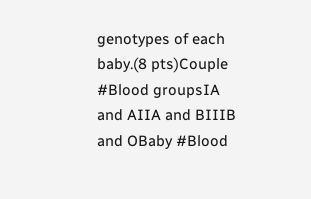genotypes of each baby.(8 pts)Couple #Blood groupsIA and AIIA and BIIIB and OBaby #Blood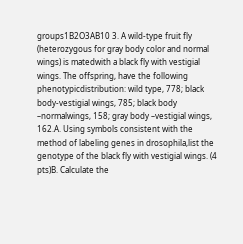groups1B2O3AB10 3. A wild-type fruit fly (heterozygous for gray body color and normal wings) is matedwith a black fly with vestigial wings. The offspring, have the following phenotypicdistribution: wild type, 778; black body-vestigial wings, 785; black body –normalwings, 158; gray body –vestigial wings, 162.A. Using symbols consistent with the method of labeling genes in drosophila,list the genotype of the black fly with vestigial wings. (4 pts)B. Calculate the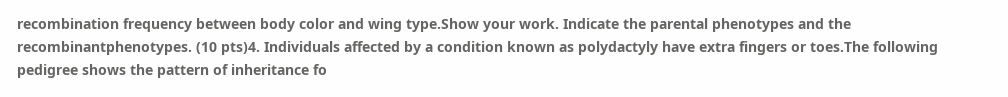recombination frequency between body color and wing type.Show your work. Indicate the parental phenotypes and the recombinantphenotypes. (10 pts)4. Individuals affected by a condition known as polydactyly have extra fingers or toes.The following pedigree shows the pattern of inheritance fo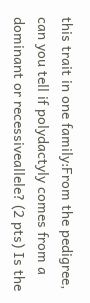this trait in one family:From the pedigree, can you tell if polydactyly comes from a dominant or recessiveallele? (2 pts) Is the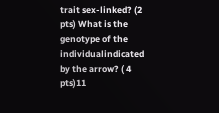trait sex-linked? (2 pts) What is the genotype of the individualindicated by the arrow? ( 4 pts)11